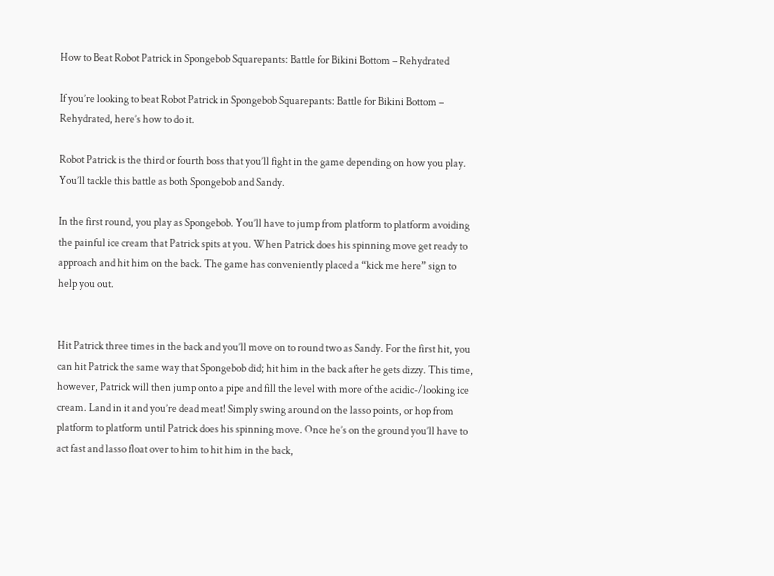How to Beat Robot Patrick in Spongebob Squarepants: Battle for Bikini Bottom – Rehydrated

If you’re looking to beat Robot Patrick in Spongebob Squarepants: Battle for Bikini Bottom – Rehydrated, here’s how to do it.

Robot Patrick is the third or fourth boss that you’ll fight in the game depending on how you play. You’ll tackle this battle as both Spongebob and Sandy.

In the first round, you play as Spongebob. You’ll have to jump from platform to platform avoiding the painful ice cream that Patrick spits at you. When Patrick does his spinning move get ready to approach and hit him on the back. The game has conveniently placed a “kick me here” sign to help you out.


Hit Patrick three times in the back and you’ll move on to round two as Sandy. For the first hit, you can hit Patrick the same way that Spongebob did; hit him in the back after he gets dizzy. This time, however, Patrick will then jump onto a pipe and fill the level with more of the acidic-/looking ice cream. Land in it and you’re dead meat! Simply swing around on the lasso points, or hop from platform to platform until Patrick does his spinning move. Once he’s on the ground you’ll have to act fast and lasso float over to him to hit him in the back,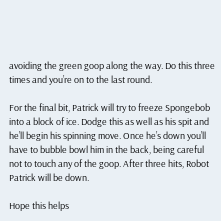avoiding the green goop along the way. Do this three times and you’re on to the last round.

For the final bit, Patrick will try to freeze Spongebob into a block of ice. Dodge this as well as his spit and he’ll begin his spinning move. Once he’s down you’ll have to bubble bowl him in the back, being careful not to touch any of the goop. After three hits, Robot Patrick will be down.

Hope this helps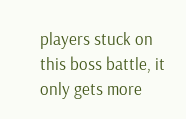players stuck on this boss battle, it only gets more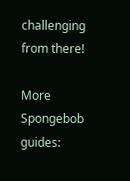challenging from there!

More Spongebob guides: